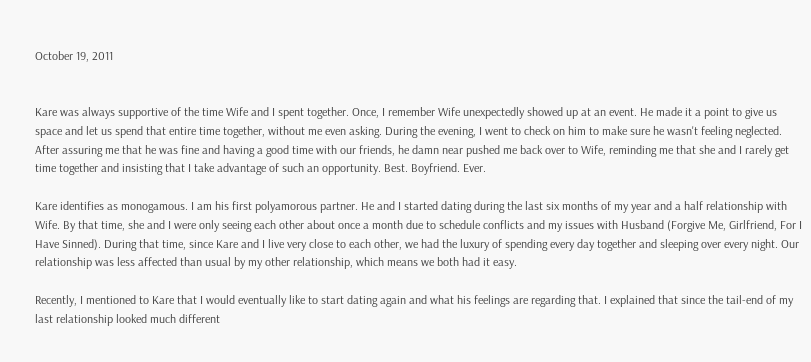October 19, 2011


Kare was always supportive of the time Wife and I spent together. Once, I remember Wife unexpectedly showed up at an event. He made it a point to give us space and let us spend that entire time together, without me even asking. During the evening, I went to check on him to make sure he wasn't feeling neglected. After assuring me that he was fine and having a good time with our friends, he damn near pushed me back over to Wife, reminding me that she and I rarely get time together and insisting that I take advantage of such an opportunity. Best. Boyfriend. Ever.

Kare identifies as monogamous. I am his first polyamorous partner. He and I started dating during the last six months of my year and a half relationship with Wife. By that time, she and I were only seeing each other about once a month due to schedule conflicts and my issues with Husband (Forgive Me, Girlfriend, For I Have Sinned). During that time, since Kare and I live very close to each other, we had the luxury of spending every day together and sleeping over every night. Our relationship was less affected than usual by my other relationship, which means we both had it easy.

Recently, I mentioned to Kare that I would eventually like to start dating again and what his feelings are regarding that. I explained that since the tail-end of my last relationship looked much different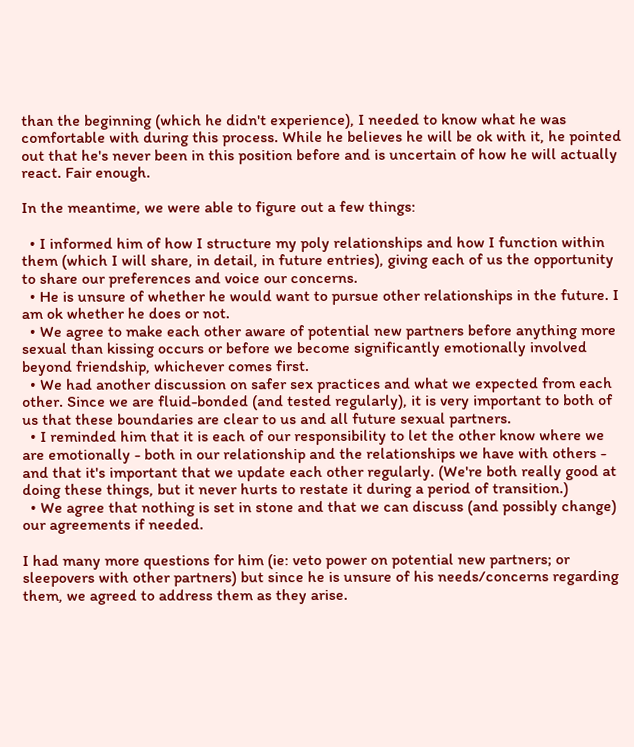than the beginning (which he didn't experience), I needed to know what he was comfortable with during this process. While he believes he will be ok with it, he pointed out that he's never been in this position before and is uncertain of how he will actually react. Fair enough.

In the meantime, we were able to figure out a few things:

  • I informed him of how I structure my poly relationships and how I function within them (which I will share, in detail, in future entries), giving each of us the opportunity to share our preferences and voice our concerns.
  • He is unsure of whether he would want to pursue other relationships in the future. I am ok whether he does or not.
  • We agree to make each other aware of potential new partners before anything more sexual than kissing occurs or before we become significantly emotionally involved beyond friendship, whichever comes first.
  • We had another discussion on safer sex practices and what we expected from each other. Since we are fluid-bonded (and tested regularly), it is very important to both of us that these boundaries are clear to us and all future sexual partners.
  • I reminded him that it is each of our responsibility to let the other know where we are emotionally - both in our relationship and the relationships we have with others - and that it's important that we update each other regularly. (We're both really good at doing these things, but it never hurts to restate it during a period of transition.)
  • We agree that nothing is set in stone and that we can discuss (and possibly change) our agreements if needed.

I had many more questions for him (ie: veto power on potential new partners; or sleepovers with other partners) but since he is unsure of his needs/concerns regarding them, we agreed to address them as they arise.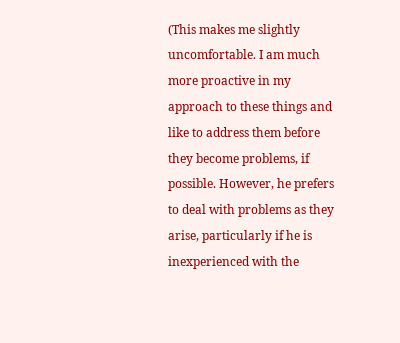(This makes me slightly uncomfortable. I am much more proactive in my approach to these things and like to address them before they become problems, if possible. However, he prefers to deal with problems as they arise, particularly if he is inexperienced with the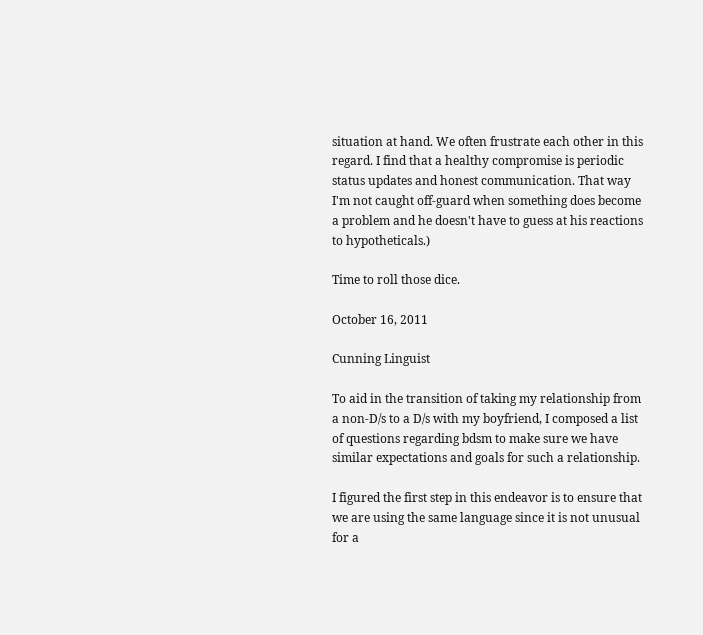situation at hand. We often frustrate each other in this regard. I find that a healthy compromise is periodic status updates and honest communication. That way I'm not caught off-guard when something does become a problem and he doesn't have to guess at his reactions to hypotheticals.)

Time to roll those dice.

October 16, 2011

Cunning Linguist

To aid in the transition of taking my relationship from a non-D/s to a D/s with my boyfriend, I composed a list of questions regarding bdsm to make sure we have similar expectations and goals for such a relationship.

I figured the first step in this endeavor is to ensure that we are using the same language since it is not unusual for a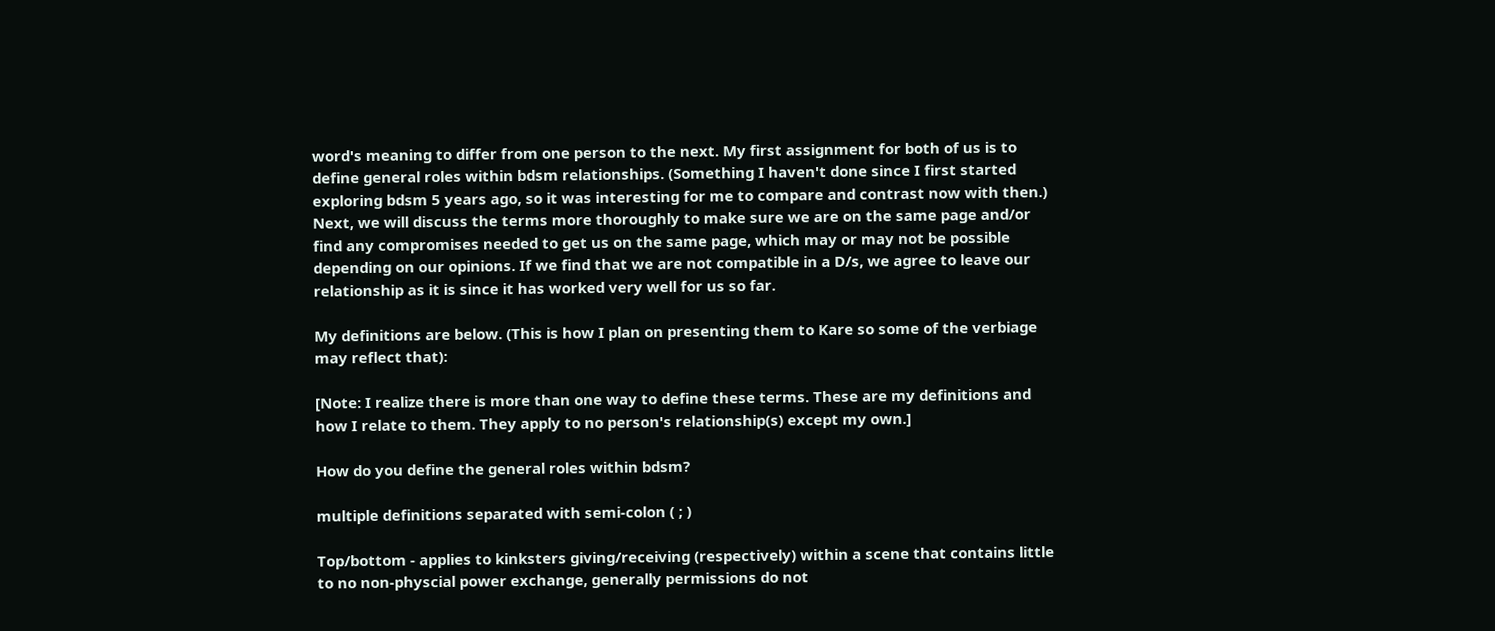word's meaning to differ from one person to the next. My first assignment for both of us is to define general roles within bdsm relationships. (Something I haven't done since I first started exploring bdsm 5 years ago, so it was interesting for me to compare and contrast now with then.)  Next, we will discuss the terms more thoroughly to make sure we are on the same page and/or find any compromises needed to get us on the same page, which may or may not be possible depending on our opinions. If we find that we are not compatible in a D/s, we agree to leave our relationship as it is since it has worked very well for us so far.

My definitions are below. (This is how I plan on presenting them to Kare so some of the verbiage may reflect that):

[Note: I realize there is more than one way to define these terms. These are my definitions and how I relate to them. They apply to no person's relationship(s) except my own.]

How do you define the general roles within bdsm?

multiple definitions separated with semi-colon ( ; )

Top/bottom - applies to kinksters giving/receiving (respectively) within a scene that contains little to no non-physcial power exchange, generally permissions do not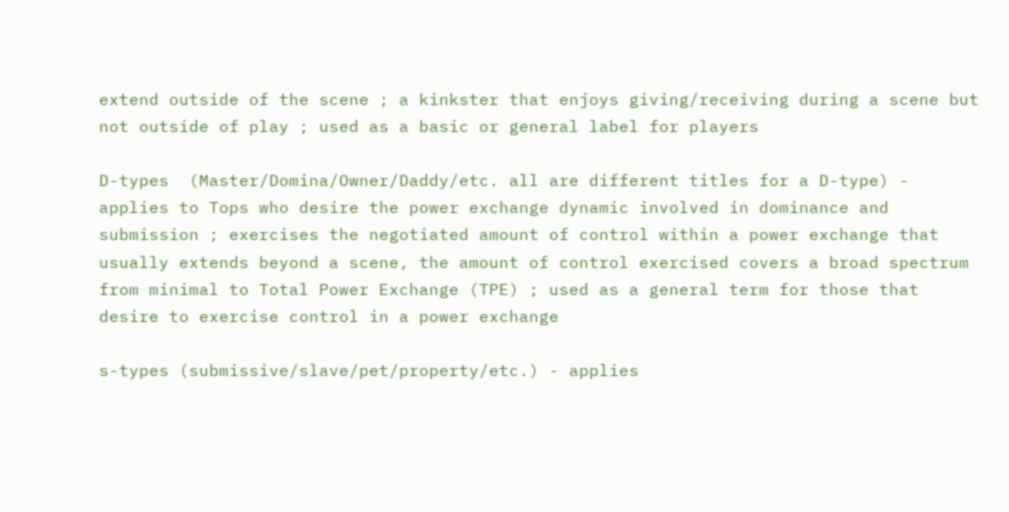extend outside of the scene ; a kinkster that enjoys giving/receiving during a scene but not outside of play ; used as a basic or general label for players

D-types  (Master/Domina/Owner/Daddy/etc. all are different titles for a D-type) - applies to Tops who desire the power exchange dynamic involved in dominance and submission ; exercises the negotiated amount of control within a power exchange that usually extends beyond a scene, the amount of control exercised covers a broad spectrum from minimal to Total Power Exchange (TPE) ; used as a general term for those that desire to exercise control in a power exchange

s-types (submissive/slave/pet/property/etc.) - applies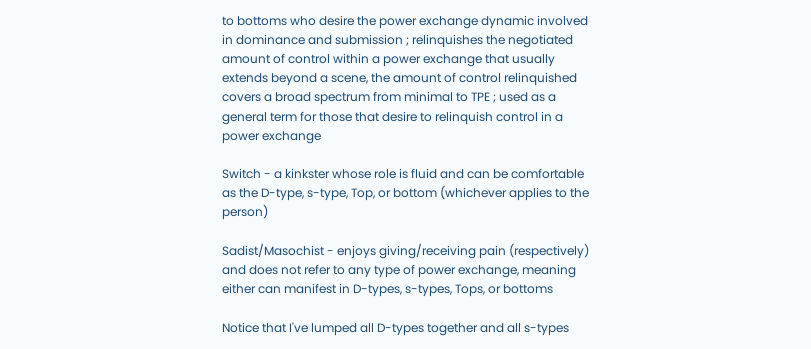to bottoms who desire the power exchange dynamic involved in dominance and submission ; relinquishes the negotiated amount of control within a power exchange that usually extends beyond a scene, the amount of control relinquished covers a broad spectrum from minimal to TPE ; used as a general term for those that desire to relinquish control in a power exchange

Switch - a kinkster whose role is fluid and can be comfortable as the D-type, s-type, Top, or bottom (whichever applies to the person)

Sadist/Masochist - enjoys giving/receiving pain (respectively) and does not refer to any type of power exchange, meaning either can manifest in D-types, s-types, Tops, or bottoms

Notice that I've lumped all D-types together and all s-types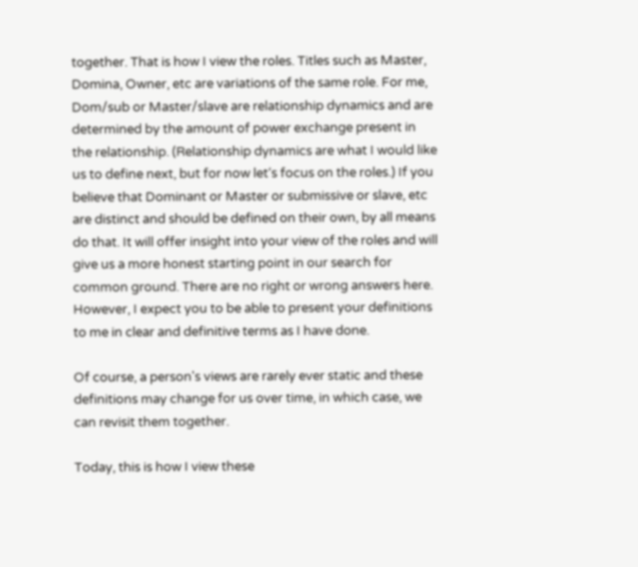together. That is how I view the roles. Titles such as Master, Domina, Owner, etc are variations of the same role. For me, Dom/sub or Master/slave are relationship dynamics and are determined by the amount of power exchange present in the relationship. (Relationship dynamics are what I would like us to define next, but for now let‘s focus on the roles.) If you believe that Dominant or Master or submissive or slave, etc are distinct and should be defined on their own, by all means do that. It will offer insight into your view of the roles and will give us a more honest starting point in our search for common ground. There are no right or wrong answers here. However, I expect you to be able to present your definitions to me in clear and definitive terms as I have done.

Of course, a person's views are rarely ever static and these definitions may change for us over time, in which case, we can revisit them together.

Today, this is how I view these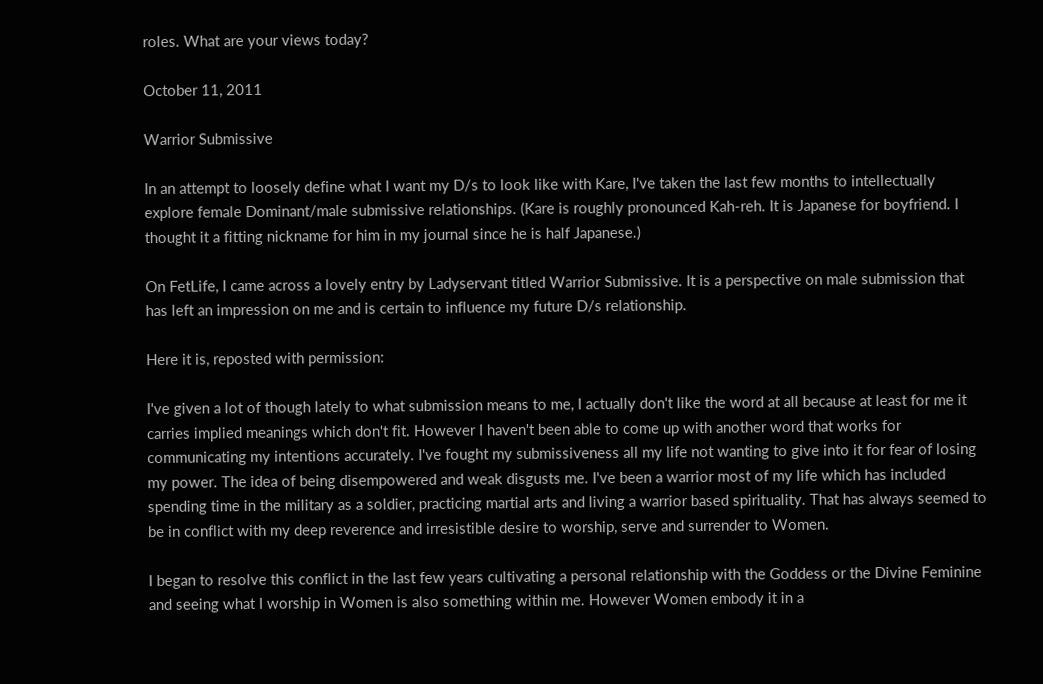roles. What are your views today?

October 11, 2011

Warrior Submissive

In an attempt to loosely define what I want my D/s to look like with Kare, I've taken the last few months to intellectually explore female Dominant/male submissive relationships. (Kare is roughly pronounced Kah-reh. It is Japanese for boyfriend. I thought it a fitting nickname for him in my journal since he is half Japanese.)

On FetLife, I came across a lovely entry by Ladyservant titled Warrior Submissive. It is a perspective on male submission that has left an impression on me and is certain to influence my future D/s relationship.

Here it is, reposted with permission:

I've given a lot of though lately to what submission means to me, I actually don't like the word at all because at least for me it carries implied meanings which don't fit. However I haven't been able to come up with another word that works for communicating my intentions accurately. I've fought my submissiveness all my life not wanting to give into it for fear of losing my power. The idea of being disempowered and weak disgusts me. I've been a warrior most of my life which has included spending time in the military as a soldier, practicing martial arts and living a warrior based spirituality. That has always seemed to be in conflict with my deep reverence and irresistible desire to worship, serve and surrender to Women.

I began to resolve this conflict in the last few years cultivating a personal relationship with the Goddess or the Divine Feminine and seeing what I worship in Women is also something within me. However Women embody it in a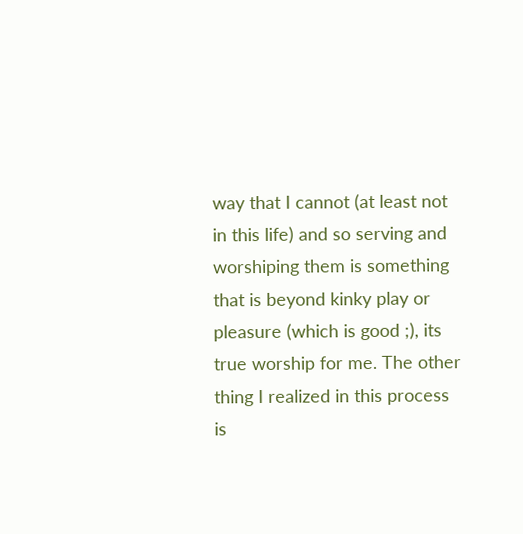way that I cannot (at least not in this life) and so serving and worshiping them is something that is beyond kinky play or pleasure (which is good ;), its true worship for me. The other thing I realized in this process is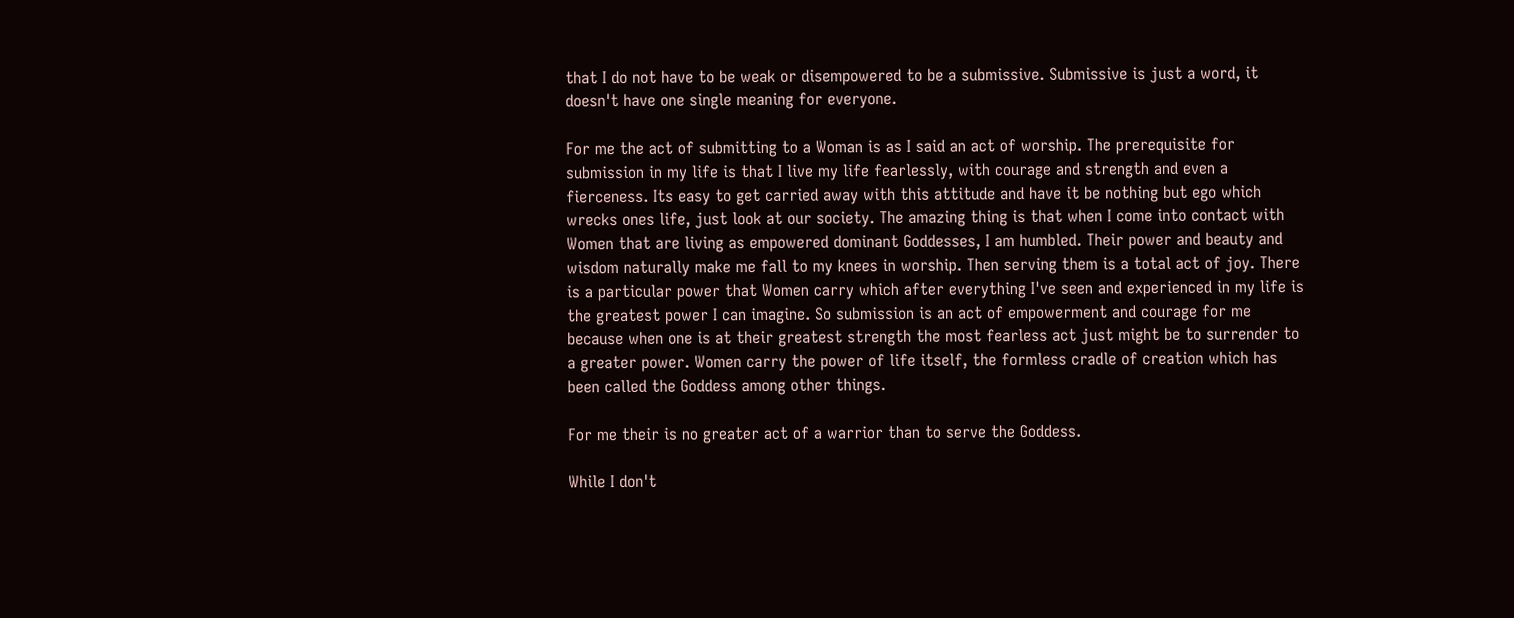that I do not have to be weak or disempowered to be a submissive. Submissive is just a word, it doesn't have one single meaning for everyone.

For me the act of submitting to a Woman is as I said an act of worship. The prerequisite for submission in my life is that I live my life fearlessly, with courage and strength and even a fierceness. Its easy to get carried away with this attitude and have it be nothing but ego which wrecks ones life, just look at our society. The amazing thing is that when I come into contact with Women that are living as empowered dominant Goddesses, I am humbled. Their power and beauty and wisdom naturally make me fall to my knees in worship. Then serving them is a total act of joy. There is a particular power that Women carry which after everything I've seen and experienced in my life is the greatest power I can imagine. So submission is an act of empowerment and courage for me because when one is at their greatest strength the most fearless act just might be to surrender to a greater power. Women carry the power of life itself, the formless cradle of creation which has been called the Goddess among other things.

For me their is no greater act of a warrior than to serve the Goddess.

While I don't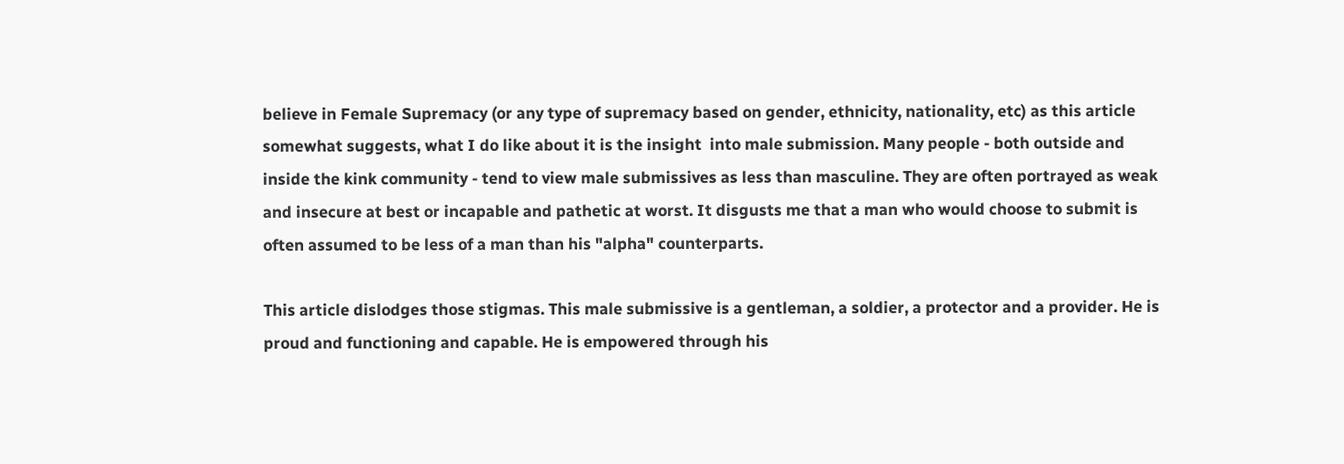believe in Female Supremacy (or any type of supremacy based on gender, ethnicity, nationality, etc) as this article somewhat suggests, what I do like about it is the insight  into male submission. Many people - both outside and inside the kink community - tend to view male submissives as less than masculine. They are often portrayed as weak and insecure at best or incapable and pathetic at worst. It disgusts me that a man who would choose to submit is often assumed to be less of a man than his "alpha" counterparts.

This article dislodges those stigmas. This male submissive is a gentleman, a soldier, a protector and a provider. He is proud and functioning and capable. He is empowered through his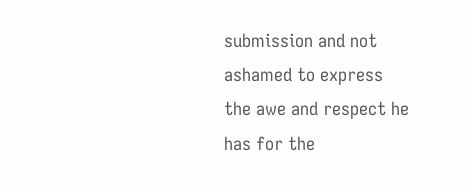submission and not ashamed to express the awe and respect he has for the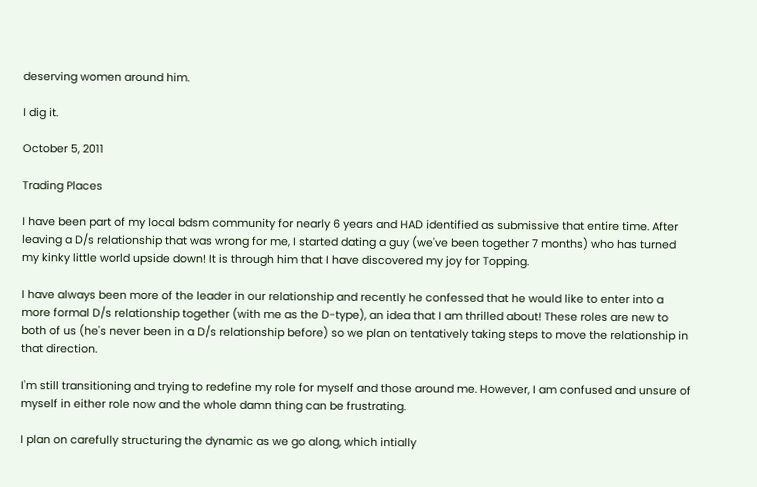deserving women around him.

I dig it.

October 5, 2011

Trading Places

I have been part of my local bdsm community for nearly 6 years and HAD identified as submissive that entire time. After leaving a D/s relationship that was wrong for me, I started dating a guy (we've been together 7 months) who has turned my kinky little world upside down! It is through him that I have discovered my joy for Topping.

I have always been more of the leader in our relationship and recently he confessed that he would like to enter into a more formal D/s relationship together (with me as the D-type), an idea that I am thrilled about! These roles are new to both of us (he's never been in a D/s relationship before) so we plan on tentatively taking steps to move the relationship in that direction.

I'm still transitioning and trying to redefine my role for myself and those around me. However, I am confused and unsure of myself in either role now and the whole damn thing can be frustrating.

I plan on carefully structuring the dynamic as we go along, which intially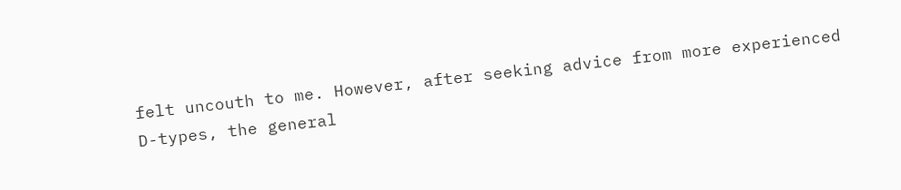felt uncouth to me. However, after seeking advice from more experienced D-types, the general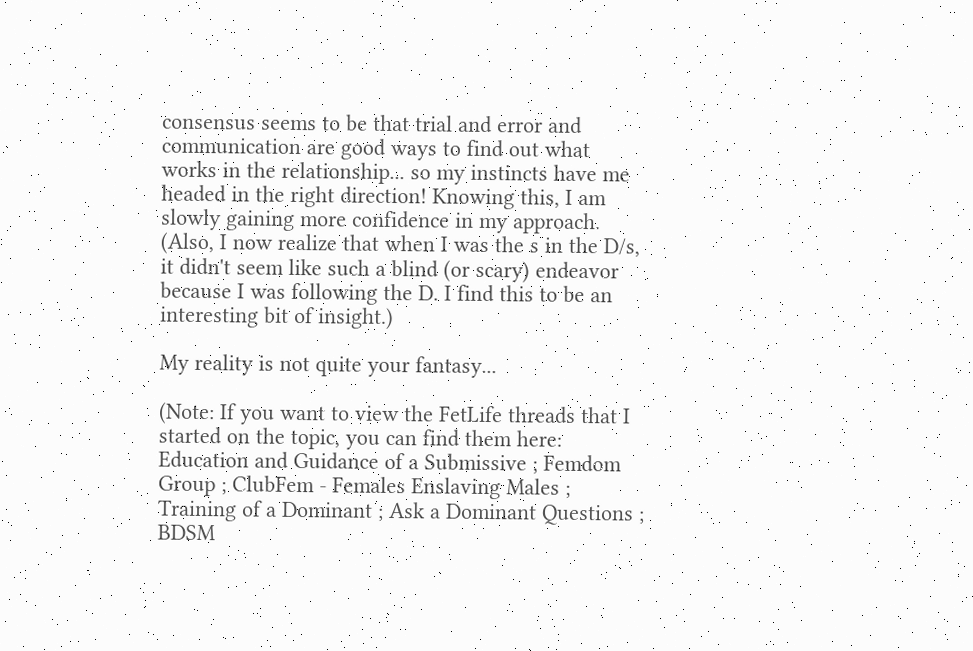consensus seems to be that trial and error and communication are good ways to find out what works in the relationship... so my instincts have me headed in the right direction! Knowing this, I am slowly gaining more confidence in my approach. (Also, I now realize that when I was the s in the D/s, it didn't seem like such a blind (or scary) endeavor because I was following the D. I find this to be an interesting bit of insight.)

My reality is not quite your fantasy...

(Note: If you want to view the FetLife threads that I started on the topic, you can find them here: Education and Guidance of a Submissive ; Femdom Group ; ClubFem - Females Enslaving Males ; Training of a Dominant ; Ask a Dominant Questions ; BDSM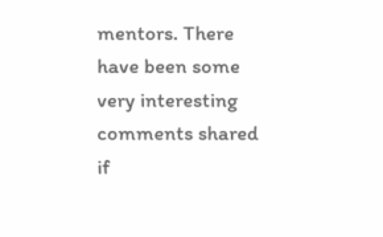mentors. There have been some very interesting comments shared if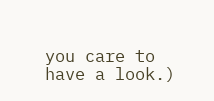you care to have a look.)